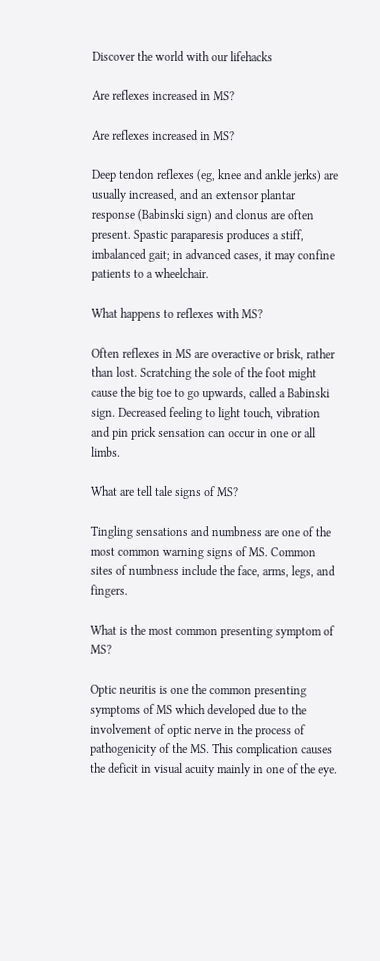Discover the world with our lifehacks

Are reflexes increased in MS?

Are reflexes increased in MS?

Deep tendon reflexes (eg, knee and ankle jerks) are usually increased, and an extensor plantar response (Babinski sign) and clonus are often present. Spastic paraparesis produces a stiff, imbalanced gait; in advanced cases, it may confine patients to a wheelchair.

What happens to reflexes with MS?

Often reflexes in MS are overactive or brisk, rather than lost. Scratching the sole of the foot might cause the big toe to go upwards, called a Babinski sign. Decreased feeling to light touch, vibration and pin prick sensation can occur in one or all limbs.

What are tell tale signs of MS?

Tingling sensations and numbness are one of the most common warning signs of MS. Common sites of numbness include the face, arms, legs, and fingers.

What is the most common presenting symptom of MS?

Optic neuritis is one the common presenting symptoms of MS which developed due to the involvement of optic nerve in the process of pathogenicity of the MS. This complication causes the deficit in visual acuity mainly in one of the eye.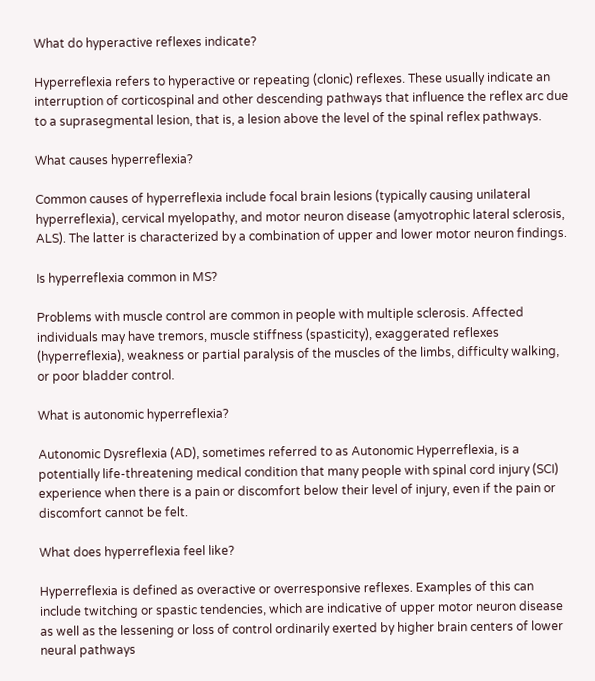What do hyperactive reflexes indicate?

Hyperreflexia refers to hyperactive or repeating (clonic) reflexes. These usually indicate an interruption of corticospinal and other descending pathways that influence the reflex arc due to a suprasegmental lesion, that is, a lesion above the level of the spinal reflex pathways.

What causes hyperreflexia?

Common causes of hyperreflexia include focal brain lesions (typically causing unilateral hyperreflexia), cervical myelopathy, and motor neuron disease (amyotrophic lateral sclerosis, ALS). The latter is characterized by a combination of upper and lower motor neuron findings.

Is hyperreflexia common in MS?

Problems with muscle control are common in people with multiple sclerosis. Affected individuals may have tremors, muscle stiffness (spasticity), exaggerated reflexes (hyperreflexia), weakness or partial paralysis of the muscles of the limbs, difficulty walking, or poor bladder control.

What is autonomic hyperreflexia?

Autonomic Dysreflexia (AD), sometimes referred to as Autonomic Hyperreflexia, is a potentially life-threatening medical condition that many people with spinal cord injury (SCI) experience when there is a pain or discomfort below their level of injury, even if the pain or discomfort cannot be felt.

What does hyperreflexia feel like?

Hyperreflexia is defined as overactive or overresponsive reflexes. Examples of this can include twitching or spastic tendencies, which are indicative of upper motor neuron disease as well as the lessening or loss of control ordinarily exerted by higher brain centers of lower neural pathways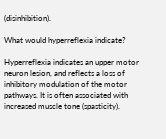(disinhibition).

What would hyperreflexia indicate?

Hyperreflexia indicates an upper motor neuron lesion, and reflects a loss of inhibitory modulation of the motor pathways. It is often associated with increased muscle tone (spasticity).